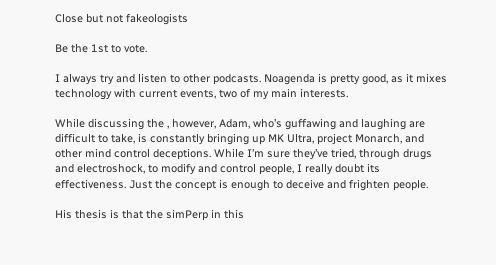Close but not fakeologists

Be the 1st to vote.

I always try and listen to other podcasts. Noagenda is pretty good, as it mixes technology with current events, two of my main interests.

While discussing the , however, Adam, who’s guffawing and laughing are difficult to take, is constantly bringing up MK Ultra, project Monarch, and other mind control deceptions. While I’m sure they’ve tried, through drugs and electroshock, to modify and control people, I really doubt its effectiveness. Just the concept is enough to deceive and frighten people.

His thesis is that the simPerp in this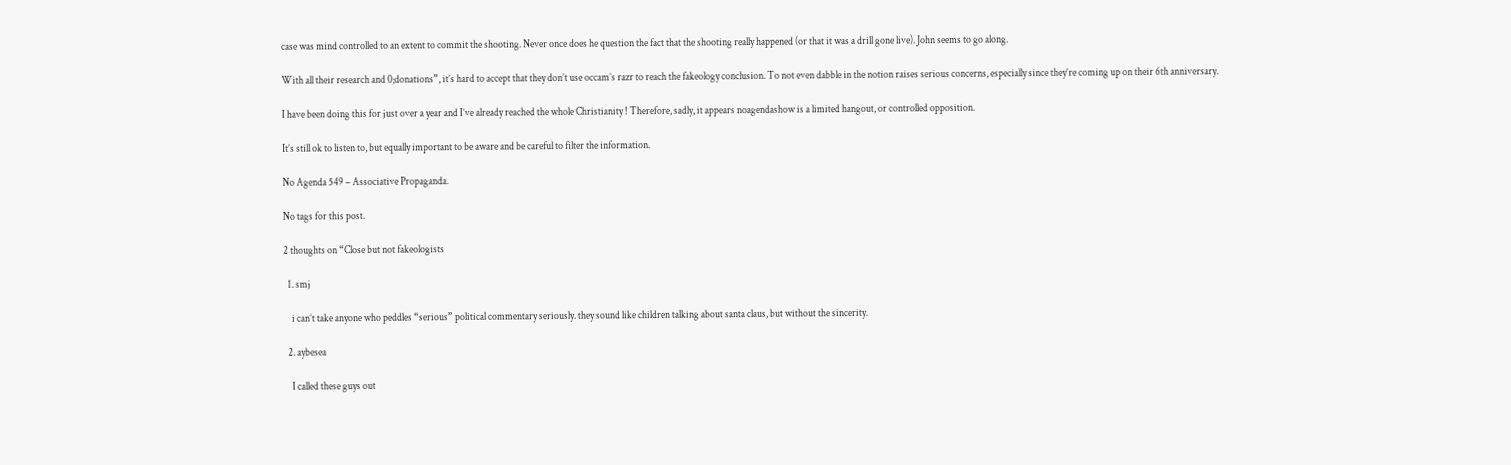case was mind controlled to an extent to commit the shooting. Never once does he question the fact that the shooting really happened (or that it was a drill gone live). John seems to go along.

With all their research and 0;donations”, it’s hard to accept that they don’t use occam’s razr to reach the fakeology conclusion. To not even dabble in the notion raises serious concerns, especially since they’re coming up on their 6th anniversary.

I have been doing this for just over a year and I’ve already reached the whole Christianity ! Therefore, sadly, it appears noagendashow is a limited hangout, or controlled opposition.

It’s still ok to listen to, but equally important to be aware and be careful to filter the information.

No Agenda 549 – Associative Propaganda.

No tags for this post.

2 thoughts on “Close but not fakeologists

  1. smj

    i can’t take anyone who peddles “serious” political commentary seriously. they sound like children talking about santa claus, but without the sincerity.

  2. aybesea

    I called these guys out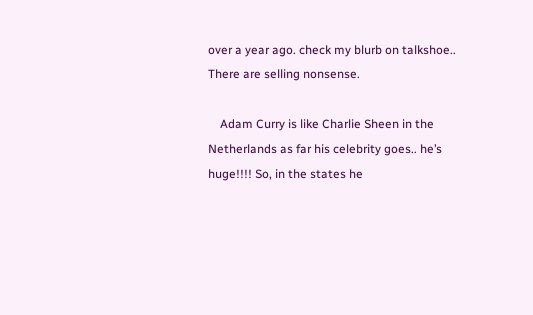over a year ago. check my blurb on talkshoe.. There are selling nonsense.

    Adam Curry is like Charlie Sheen in the Netherlands as far his celebrity goes.. he’s huge!!!! So, in the states he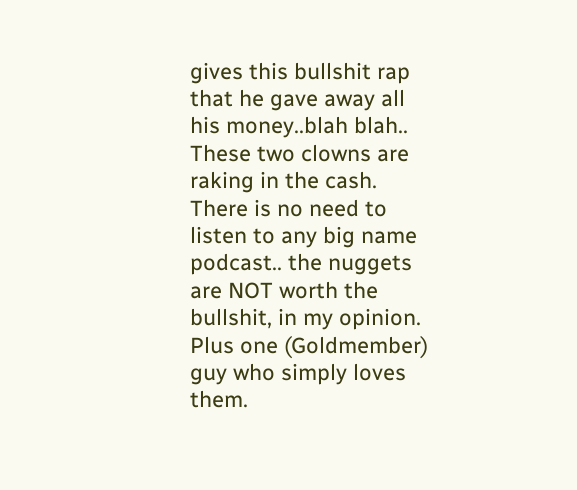gives this bullshit rap that he gave away all his money..blah blah.. These two clowns are raking in the cash. There is no need to listen to any big name podcast.. the nuggets are NOT worth the bullshit, in my opinion. Plus one (Goldmember) guy who simply loves them.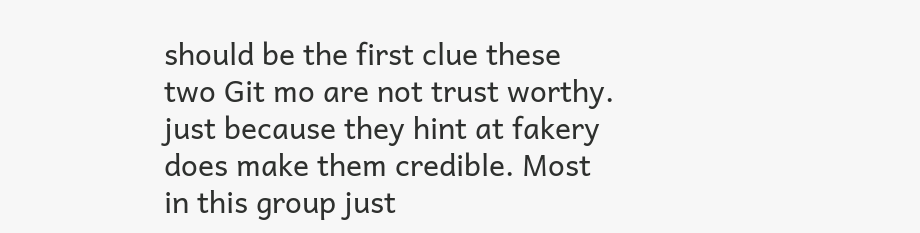should be the first clue these two Git mo are not trust worthy. just because they hint at fakery does make them credible. Most in this group just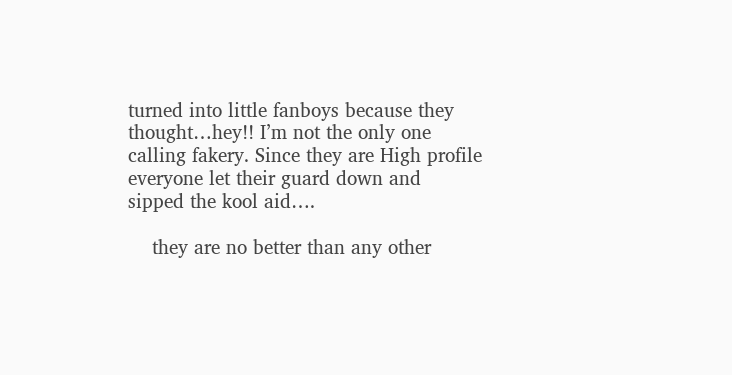turned into little fanboys because they thought…hey!! I’m not the only one calling fakery. Since they are High profile everyone let their guard down and sipped the kool aid….

    they are no better than any other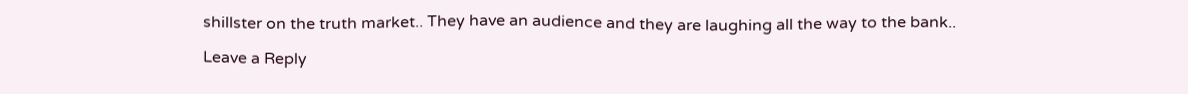shillster on the truth market.. They have an audience and they are laughing all the way to the bank..

Leave a Reply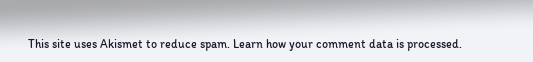This site uses Akismet to reduce spam. Learn how your comment data is processed.